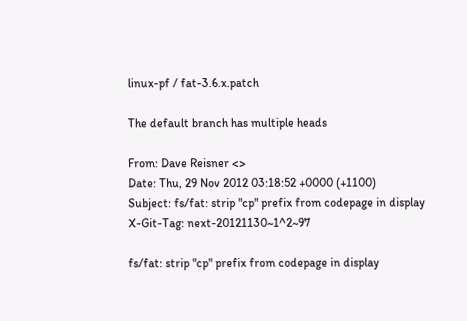linux-pf / fat-3.6.x.patch

The default branch has multiple heads

From: Dave Reisner <>
Date: Thu, 29 Nov 2012 03:18:52 +0000 (+1100)
Subject: fs/fat: strip "cp" prefix from codepage in display
X-Git-Tag: next-20121130~1^2~97

fs/fat: strip "cp" prefix from codepage in display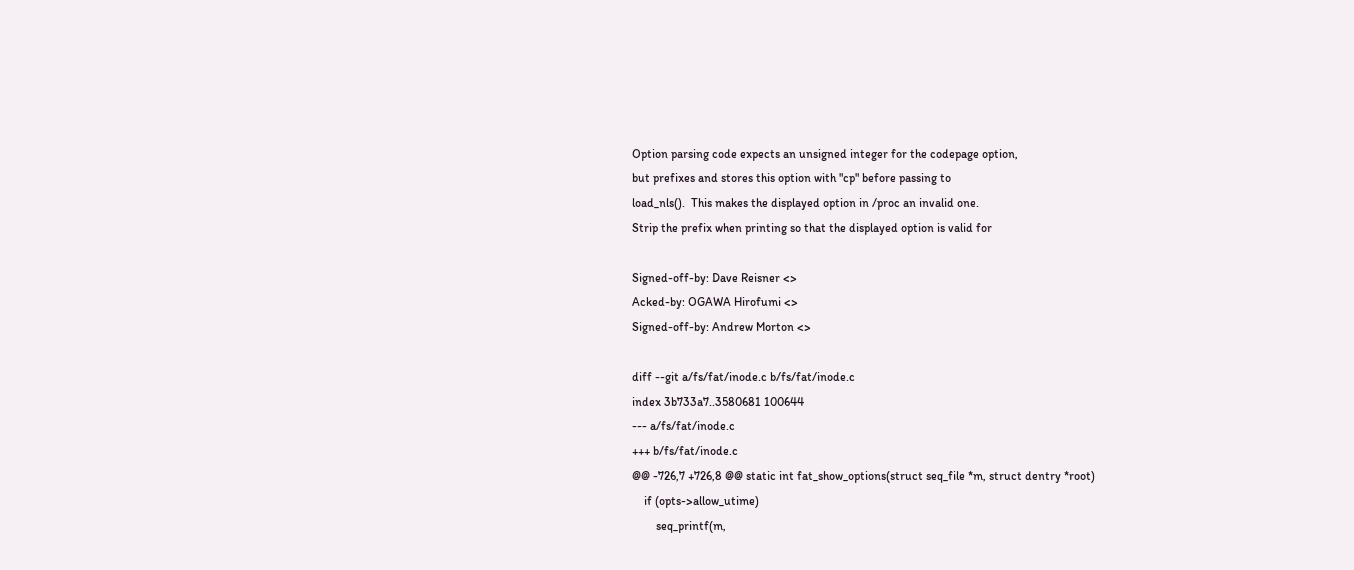Option parsing code expects an unsigned integer for the codepage option,
but prefixes and stores this option with "cp" before passing to
load_nls().  This makes the displayed option in /proc an invalid one.
Strip the prefix when printing so that the displayed option is valid for

Signed-off-by: Dave Reisner <>
Acked-by: OGAWA Hirofumi <>
Signed-off-by: Andrew Morton <>

diff --git a/fs/fat/inode.c b/fs/fat/inode.c
index 3b733a7..3580681 100644
--- a/fs/fat/inode.c
+++ b/fs/fat/inode.c
@@ -726,7 +726,8 @@ static int fat_show_options(struct seq_file *m, struct dentry *root)
    if (opts->allow_utime)
        seq_printf(m,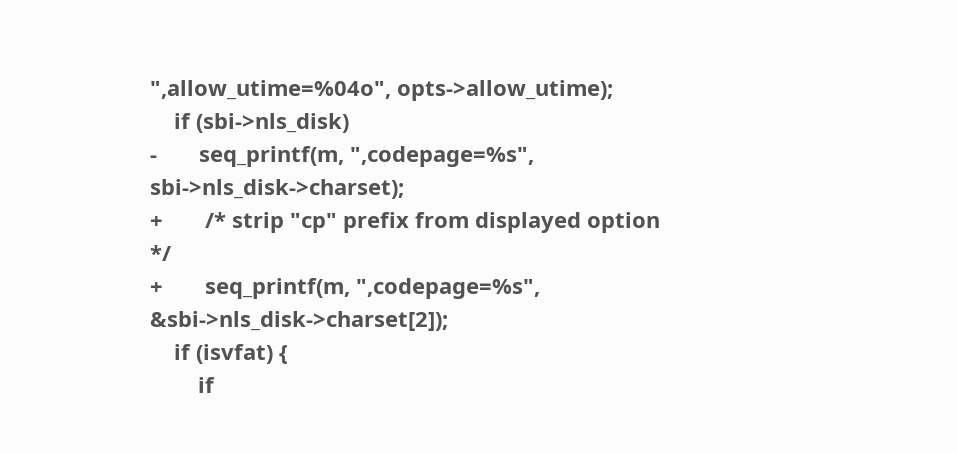",allow_utime=%04o", opts->allow_utime);
    if (sbi->nls_disk)
-       seq_printf(m, ",codepage=%s", sbi->nls_disk->charset);
+       /* strip "cp" prefix from displayed option */
+       seq_printf(m, ",codepage=%s", &sbi->nls_disk->charset[2]);
    if (isvfat) {
        if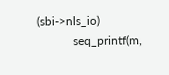(sbi->nls_io)
            seq_printf(m,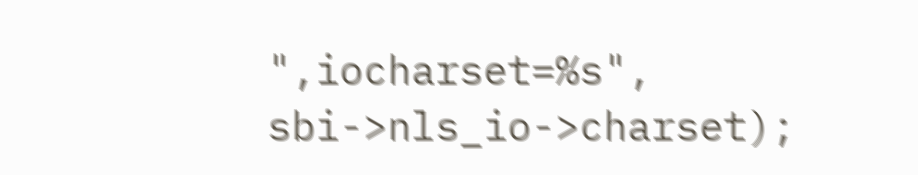",iocharset=%s", sbi->nls_io->charset);